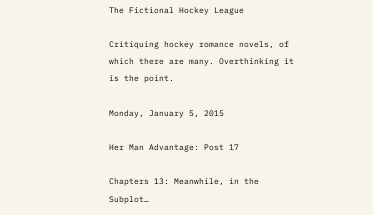The Fictional Hockey League

Critiquing hockey romance novels, of which there are many. Overthinking it is the point.

Monday, January 5, 2015

Her Man Advantage: Post 17

Chapters 13: Meanwhile, in the Subplot…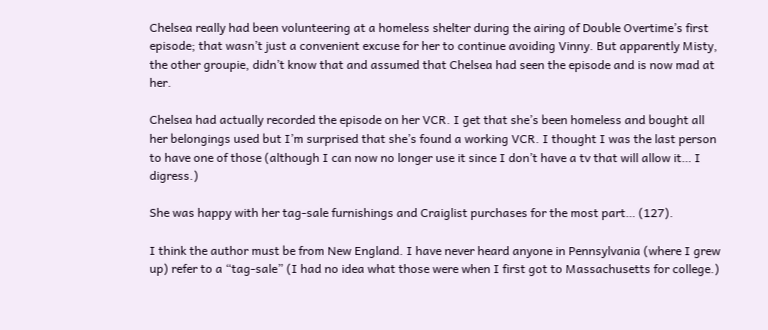Chelsea really had been volunteering at a homeless shelter during the airing of Double Overtime’s first episode; that wasn’t just a convenient excuse for her to continue avoiding Vinny. But apparently Misty, the other groupie, didn’t know that and assumed that Chelsea had seen the episode and is now mad at her.

Chelsea had actually recorded the episode on her VCR. I get that she’s been homeless and bought all her belongings used but I’m surprised that she’s found a working VCR. I thought I was the last person to have one of those (although I can now no longer use it since I don’t have a tv that will allow it… I digress.)

She was happy with her tag-sale furnishings and Craiglist purchases for the most part… (127).

I think the author must be from New England. I have never heard anyone in Pennsylvania (where I grew up) refer to a “tag-sale” (I had no idea what those were when I first got to Massachusetts for college.)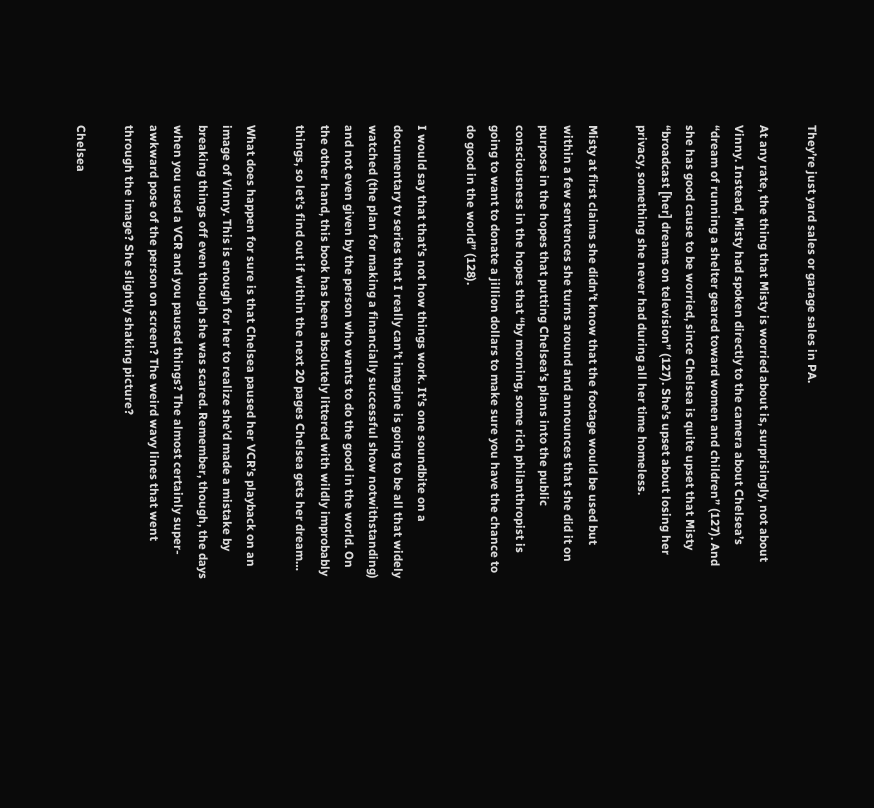They’re just yard sales or garage sales in PA.

At any rate, the thing that Misty is worried about is, surprisingly, not about Vinny. Instead, Misty had spoken directly to the camera about Chelsea’s “dream of running a shelter geared toward women and children” (127). And she has good cause to be worried, since Chelsea is quite upset that Misty “broadcast [her] dreams on television” (127). She’s upset about losing her privacy, something she never had during all her time homeless.

Misty at first claims she didn’t know that the footage would be used but within a few sentences she turns around and announces that she did it on purpose in the hopes that putting Chelsea’s plans into the public consciousness in the hopes that “by morning, some rich philanthropist is going to want to donate a jillion dollars to make sure you have the chance to do good in the world” (128).

I would say that that’s not how things work. It’s one soundbite on a documentary tv series that I really can’t imagine is going to be all that widely watched (the plan for making a financially successful show notwithstanding) and not even given by the person who wants to do the good in the world. On the other hand, this book has been absolutely littered with wildly improbably things, so let’s find out if within the next 20 pages Chelsea gets her dream…

What does happen for sure is that Chelsea paused her VCR’s playback on an image of Vinny. This is enough for her to realize she’d made a mistake by breaking things off even though she was scared. Remember, though, the days when you used a VCR and you paused things? The almost certainly super-awkward pose of the person on screen? The weird wavy lines that went through the image? She slightly shaking picture?

Chelsea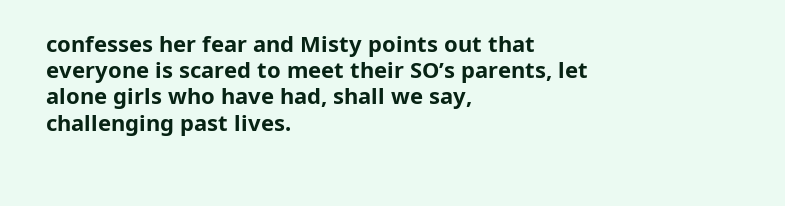confesses her fear and Misty points out that everyone is scared to meet their SO’s parents, let alone girls who have had, shall we say, challenging past lives.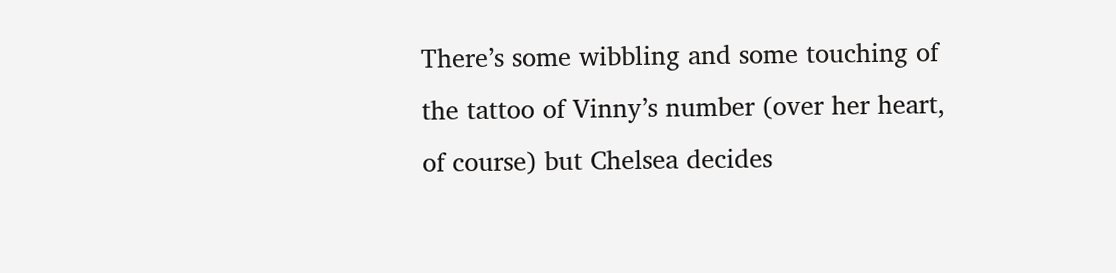There’s some wibbling and some touching of the tattoo of Vinny’s number (over her heart, of course) but Chelsea decides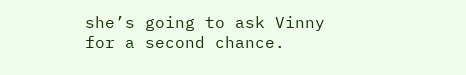she’s going to ask Vinny for a second chance.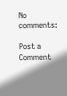No comments:

Post a Comment